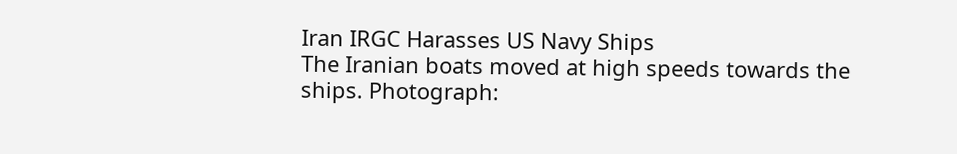Iran IRGC Harasses US Navy Ships
The Iranian boats moved at high speeds towards the ships. Photograph: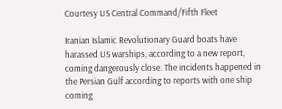Courtesy US Central Command/Fifth Fleet

Iranian Islamic Revolutionary Guard boats have harassed US warships, according to a new report, coming dangerously close. The incidents happened in the Persian Gulf according to reports with one ship coming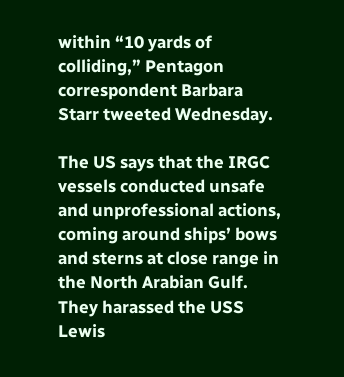within “10 yards of colliding,” Pentagon correspondent Barbara Starr tweeted Wednesday.

The US says that the IRGC vessels conducted unsafe and unprofessional actions, coming around ships’ bows and sterns at close range in the North Arabian Gulf. They harassed the USS Lewis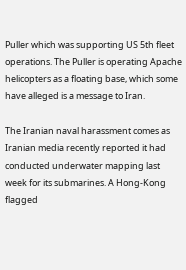Puller which was supporting US 5th fleet operations. The Puller is operating Apache helicopters as a floating base, which some have alleged is a message to Iran.

The Iranian naval harassment comes as Iranian media recently reported it had conducted underwater mapping last week for its submarines. A Hong-Kong flagged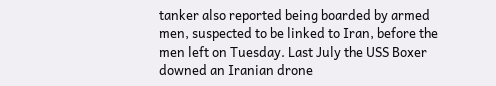tanker also reported being boarded by armed men, suspected to be linked to Iran, before the men left on Tuesday. Last July the USS Boxer downed an Iranian drone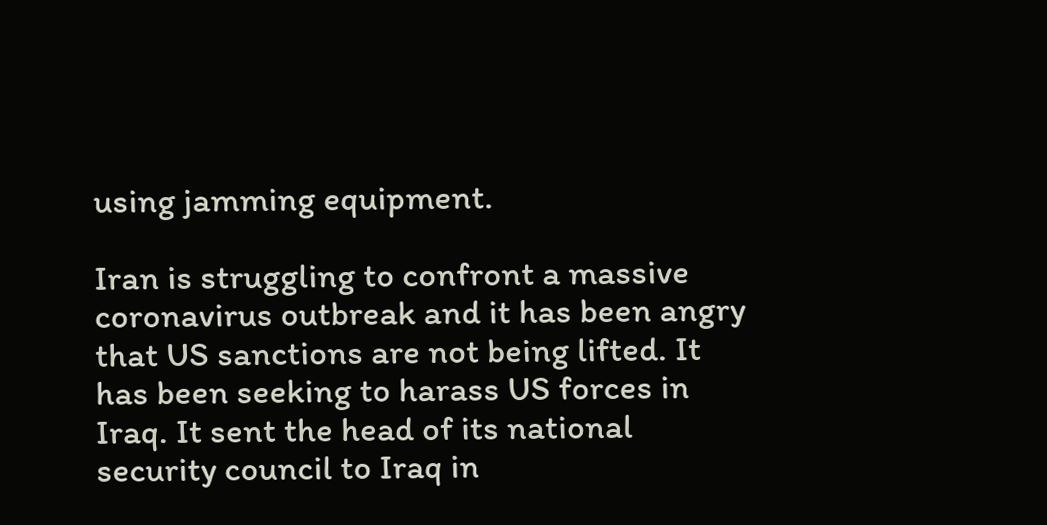using jamming equipment.

Iran is struggling to confront a massive coronavirus outbreak and it has been angry that US sanctions are not being lifted. It has been seeking to harass US forces in Iraq. It sent the head of its national security council to Iraq in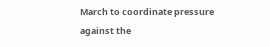March to coordinate pressure against the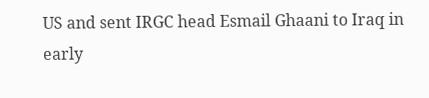US and sent IRGC head Esmail Ghaani to Iraq in early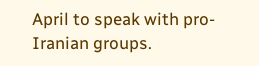April to speak with pro-Iranian groups.